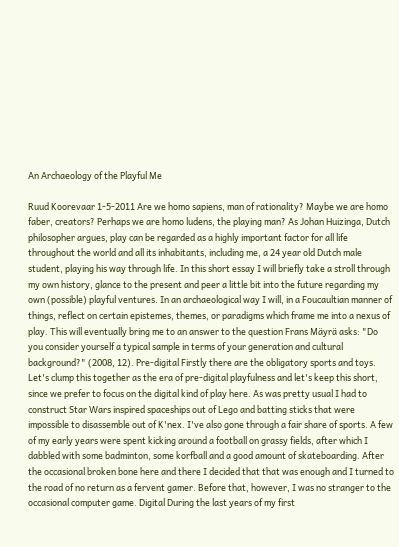An Archaeology of the Playful Me

Ruud Koorevaar 1-5-2011 Are we homo sapiens, man of rationality? Maybe we are homo faber, creators? Perhaps we are homo ludens, the playing man? As Johan Huizinga, Dutch philosopher argues, play can be regarded as a highly important factor for all life throughout the world and all its inhabitants, including me, a 24 year old Dutch male student, playing his way through life. In this short essay I will briefly take a stroll through my own history, glance to the present and peer a little bit into the future regarding my own (possible) playful ventures. In an archaeological way I will, in a Foucaultian manner of things, reflect on certain epistemes, themes, or paradigms which frame me into a nexus of play. This will eventually bring me to an answer to the question Frans Mäyrä asks: "Do you consider yourself a typical sample in terms of your generation and cultural background?" (2008, 12). Pre-digital Firstly there are the obligatory sports and toys. Let's clump this together as the era of pre-digital playfulness and let's keep this short, since we prefer to focus on the digital kind of play here. As was pretty usual I had to construct Star Wars inspired spaceships out of Lego and batting sticks that were impossible to disassemble out of K'nex. I've also gone through a fair share of sports. A few of my early years were spent kicking around a football on grassy fields, after which I dabbled with some badminton, some korfball and a good amount of skateboarding. After the occasional broken bone here and there I decided that that was enough and I turned to the road of no return as a fervent gamer. Before that, however, I was no stranger to the occasional computer game. Digital During the last years of my first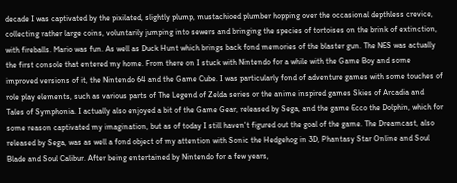decade I was captivated by the pixilated, slightly plump, mustachioed plumber hopping over the occasional depthless crevice, collecting rather large coins, voluntarily jumping into sewers and bringing the species of tortoises on the brink of extinction, with fireballs. Mario was fun. As well as Duck Hunt which brings back fond memories of the blaster gun. The NES was actually the first console that entered my home. From there on I stuck with Nintendo for a while with the Game Boy and some improved versions of it, the Nintendo 64 and the Game Cube. I was particularly fond of adventure games with some touches of role play elements, such as various parts of The Legend of Zelda series or the anime inspired games Skies of Arcadia and Tales of Symphonia. I actually also enjoyed a bit of the Game Gear, released by Sega, and the game Ecco the Dolphin, which for some reason captivated my imagination, but as of today I still haven't figured out the goal of the game. The Dreamcast, also released by Sega, was as well a fond object of my attention with Sonic the Hedgehog in 3D, Phantasy Star Online and Soul Blade and Soul Calibur. After being entertained by Nintendo for a few years,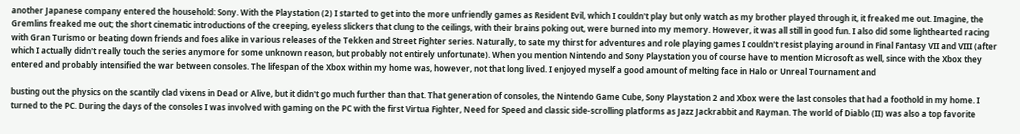another Japanese company entered the household: Sony. With the Playstation (2) I started to get into the more unfriendly games as Resident Evil, which I couldn't play but only watch as my brother played through it, it freaked me out. Imagine, the Gremlins freaked me out; the short cinematic introductions of the creeping, eyeless slickers that clung to the ceilings, with their brains poking out, were burned into my memory. However, it was all still in good fun. I also did some lighthearted racing with Gran Turismo or beating down friends and foes alike in various releases of the Tekken and Street Fighter series. Naturally, to sate my thirst for adventures and role playing games I couldn't resist playing around in Final Fantasy VII and VIII (after which I actually didn't really touch the series anymore for some unknown reason, but probably not entirely unfortunate). When you mention Nintendo and Sony Playstation you of course have to mention Microsoft as well, since with the Xbox they entered and probably intensified the war between consoles. The lifespan of the Xbox within my home was, however, not that long lived. I enjoyed myself a good amount of melting face in Halo or Unreal Tournament and

busting out the physics on the scantily clad vixens in Dead or Alive, but it didn't go much further than that. That generation of consoles, the Nintendo Game Cube, Sony Playstation 2 and Xbox were the last consoles that had a foothold in my home. I turned to the PC. During the days of the consoles I was involved with gaming on the PC with the first Virtua Fighter, Need for Speed and classic side-scrolling platforms as Jazz Jackrabbit and Rayman. The world of Diablo (II) was also a top favorite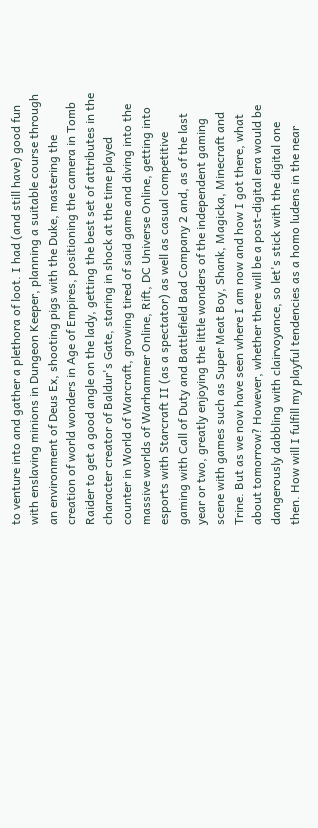to venture into and gather a plethora of loot. I had (and still have) good fun with enslaving minions in Dungeon Keeper, planning a suitable course through an environment of Deus Ex, shooting pigs with the Duke, mastering the creation of world wonders in Age of Empires, positioning the camera in Tomb Raider to get a good angle on the lady, getting the best set of attributes in the character creator of Baldur's Gate, staring in shock at the time played counter in World of Warcraft, growing tired of said game and diving into the massive worlds of Warhammer Online, Rift, DC Universe Online, getting into esports with Starcraft II (as a spectator) as well as casual competitive gaming with Call of Duty and Battlefield Bad Company 2 and, as of the last year or two, greatly enjoying the little wonders of the independent gaming scene with games such as Super Meat Boy, Shank, Magicka, Minecraft and Trine. But as we now have seen where I am now and how I got there, what about tomorrow? However, whether there will be a post-digital era would be dangerously dabbling with clairvoyance, so let's stick with the digital one then. How will I fulfill my playful tendencies as a homo ludens in the near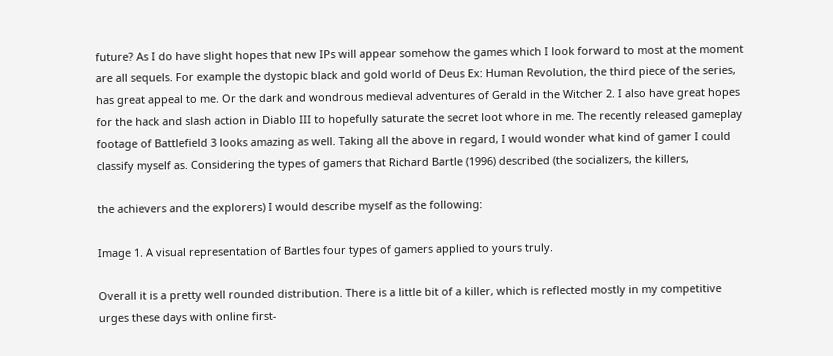future? As I do have slight hopes that new IPs will appear somehow the games which I look forward to most at the moment are all sequels. For example the dystopic black and gold world of Deus Ex: Human Revolution, the third piece of the series, has great appeal to me. Or the dark and wondrous medieval adventures of Gerald in the Witcher 2. I also have great hopes for the hack and slash action in Diablo III to hopefully saturate the secret loot whore in me. The recently released gameplay footage of Battlefield 3 looks amazing as well. Taking all the above in regard, I would wonder what kind of gamer I could classify myself as. Considering the types of gamers that Richard Bartle (1996) described (the socializers, the killers,

the achievers and the explorers) I would describe myself as the following:

Image 1. A visual representation of Bartles four types of gamers applied to yours truly.

Overall it is a pretty well rounded distribution. There is a little bit of a killer, which is reflected mostly in my competitive urges these days with online first-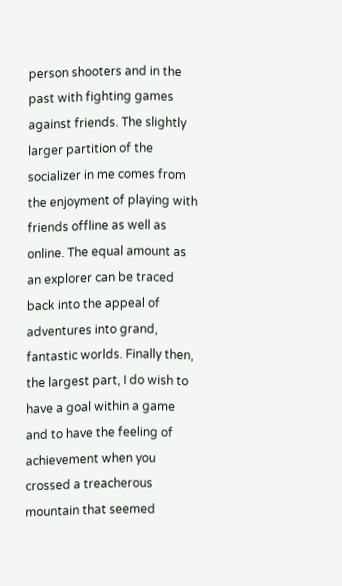person shooters and in the past with fighting games against friends. The slightly larger partition of the socializer in me comes from the enjoyment of playing with friends offline as well as online. The equal amount as an explorer can be traced back into the appeal of adventures into grand, fantastic worlds. Finally then, the largest part, I do wish to have a goal within a game and to have the feeling of achievement when you crossed a treacherous mountain that seemed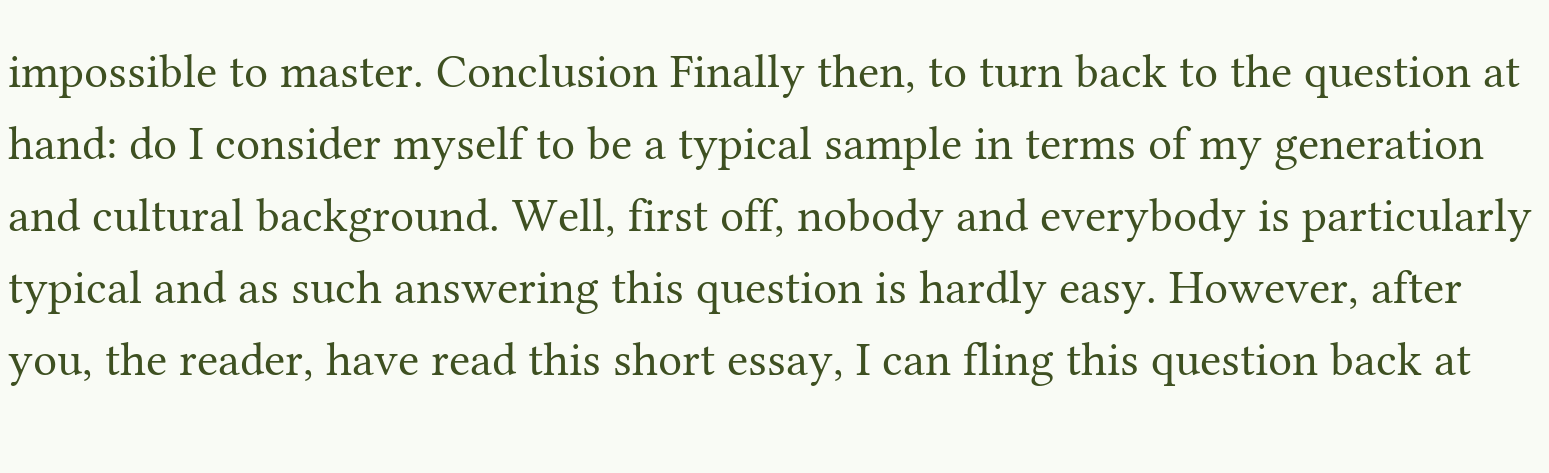impossible to master. Conclusion Finally then, to turn back to the question at hand: do I consider myself to be a typical sample in terms of my generation and cultural background. Well, first off, nobody and everybody is particularly typical and as such answering this question is hardly easy. However, after you, the reader, have read this short essay, I can fling this question back at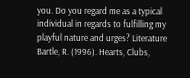you. Do you regard me as a typical individual in regards to fulfilling my playful nature and urges? Literature Bartle, R. (1996). Hearts, Clubs,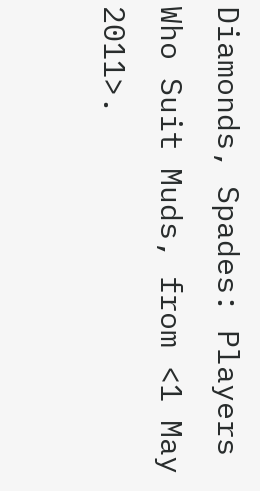Diamonds, Spades: Players Who Suit Muds, from <1 May 2011>.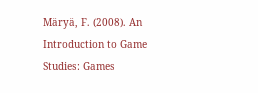Märyä, F. (2008). An Introduction to Game Studies: Games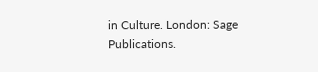in Culture. London: Sage Publications.